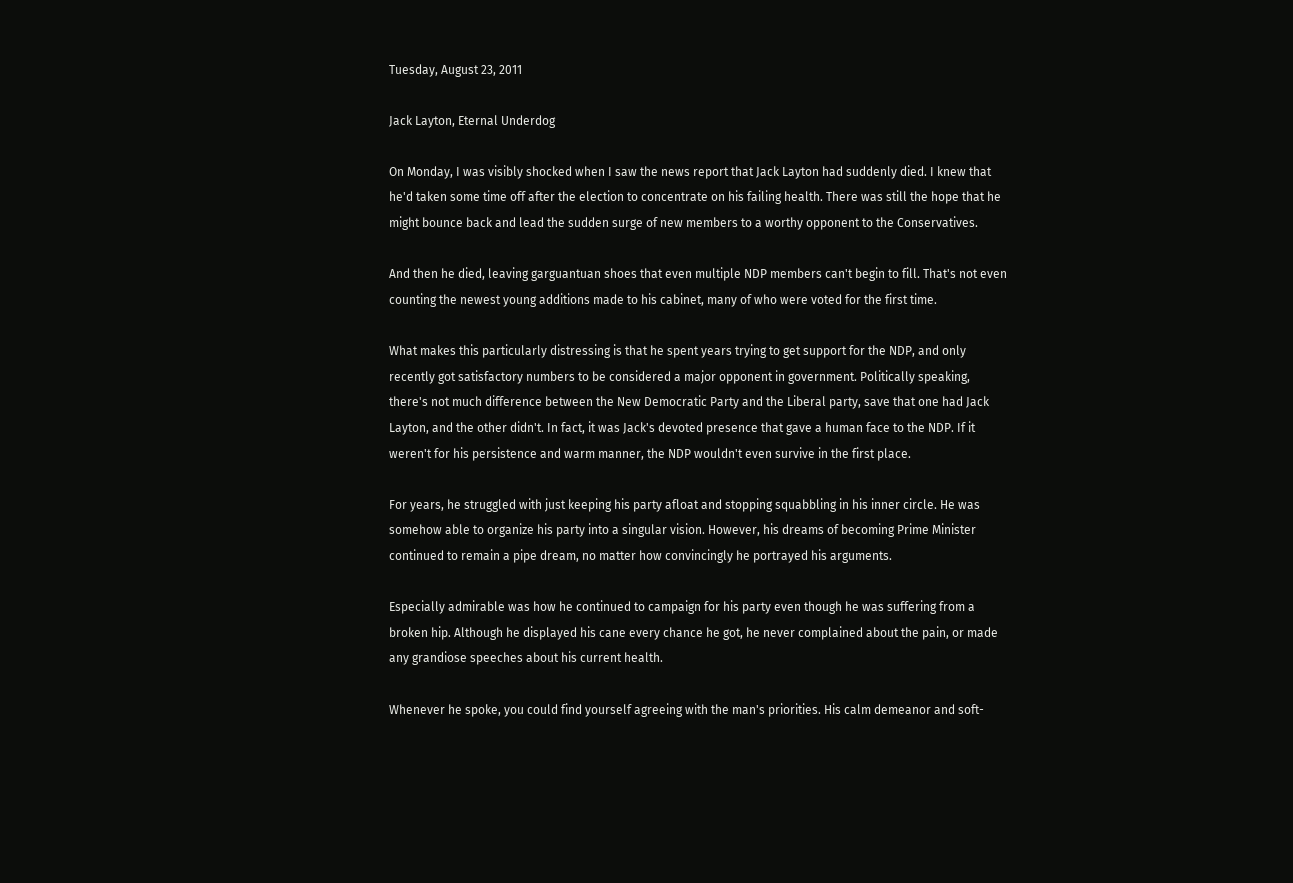Tuesday, August 23, 2011

Jack Layton, Eternal Underdog

On Monday, I was visibly shocked when I saw the news report that Jack Layton had suddenly died. I knew that he'd taken some time off after the election to concentrate on his failing health. There was still the hope that he might bounce back and lead the sudden surge of new members to a worthy opponent to the Conservatives.

And then he died, leaving garguantuan shoes that even multiple NDP members can't begin to fill. That's not even counting the newest young additions made to his cabinet, many of who were voted for the first time.

What makes this particularly distressing is that he spent years trying to get support for the NDP, and only recently got satisfactory numbers to be considered a major opponent in government. Politically speaking, there's not much difference between the New Democratic Party and the Liberal party, save that one had Jack Layton, and the other didn't. In fact, it was Jack's devoted presence that gave a human face to the NDP. If it weren't for his persistence and warm manner, the NDP wouldn't even survive in the first place.

For years, he struggled with just keeping his party afloat and stopping squabbling in his inner circle. He was somehow able to organize his party into a singular vision. However, his dreams of becoming Prime Minister continued to remain a pipe dream, no matter how convincingly he portrayed his arguments.

Especially admirable was how he continued to campaign for his party even though he was suffering from a broken hip. Although he displayed his cane every chance he got, he never complained about the pain, or made any grandiose speeches about his current health.

Whenever he spoke, you could find yourself agreeing with the man's priorities. His calm demeanor and soft-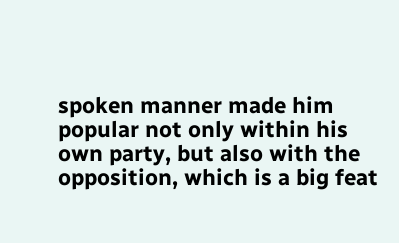spoken manner made him popular not only within his own party, but also with the opposition, which is a big feat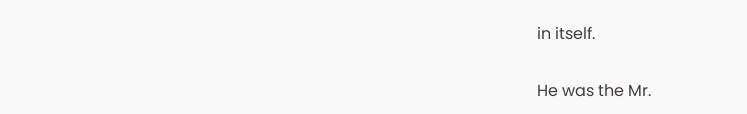in itself.

He was the Mr.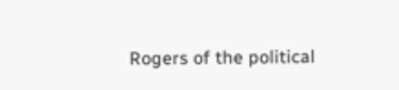Rogers of the political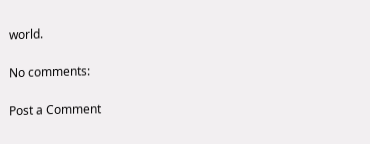world.

No comments:

Post a Comment